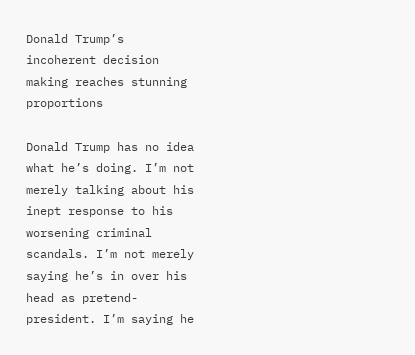Donald Trump’s incoherent decision making reaches stunning proportions

Donald Trump has no idea what he’s doing. I’m not merely talking about his inept response to his worsening criminal scandals. I’m not merely saying he’s in over his head as pretend-president. I’m saying he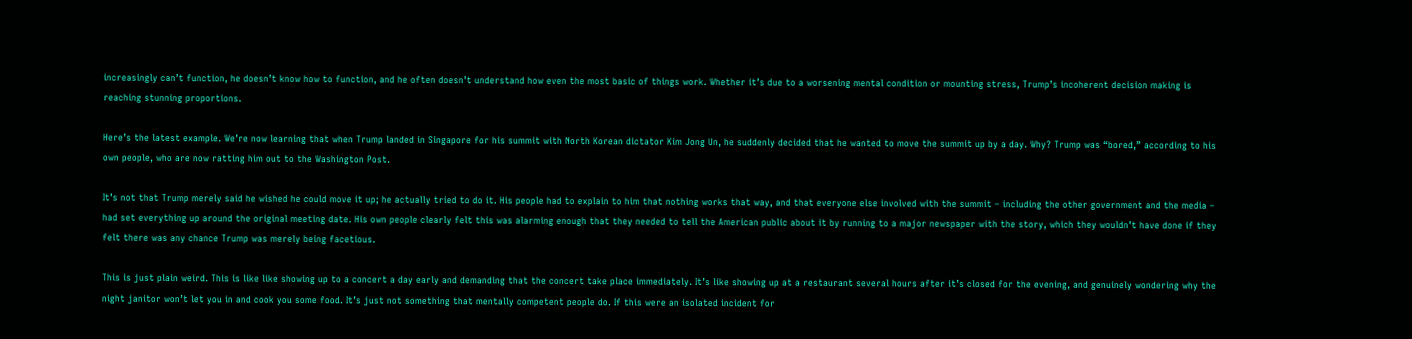increasingly can’t function, he doesn’t know how to function, and he often doesn’t understand how even the most basic of things work. Whether it’s due to a worsening mental condition or mounting stress, Trump’s incoherent decision making is reaching stunning proportions.

Here’s the latest example. We’re now learning that when Trump landed in Singapore for his summit with North Korean dictator Kim Jong Un, he suddenly decided that he wanted to move the summit up by a day. Why? Trump was “bored,” according to his own people, who are now ratting him out to the Washington Post.

It’s not that Trump merely said he wished he could move it up; he actually tried to do it. His people had to explain to him that nothing works that way, and that everyone else involved with the summit – including the other government and the media – had set everything up around the original meeting date. His own people clearly felt this was alarming enough that they needed to tell the American public about it by running to a major newspaper with the story, which they wouldn’t have done if they felt there was any chance Trump was merely being facetious.

This is just plain weird. This is like like showing up to a concert a day early and demanding that the concert take place immediately. It’s like showing up at a restaurant several hours after it’s closed for the evening, and genuinely wondering why the night janitor won’t let you in and cook you some food. It’s just not something that mentally competent people do. If this were an isolated incident for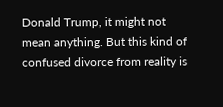Donald Trump, it might not mean anything. But this kind of confused divorce from reality is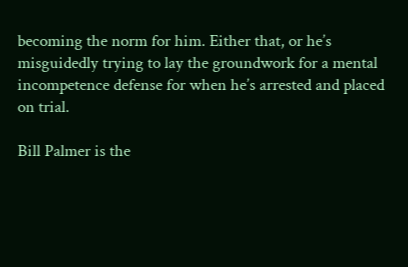becoming the norm for him. Either that, or he’s misguidedly trying to lay the groundwork for a mental incompetence defense for when he’s arrested and placed on trial.

Bill Palmer is the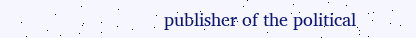publisher of the political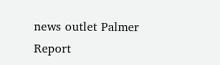news outlet Palmer Report